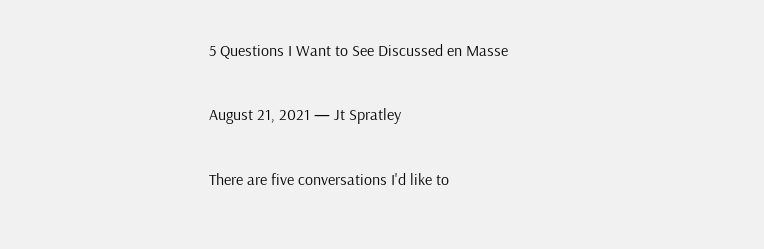5 Questions I Want to See Discussed en Masse

August 21, 2021 — Jt Spratley

There are five conversations I'd like to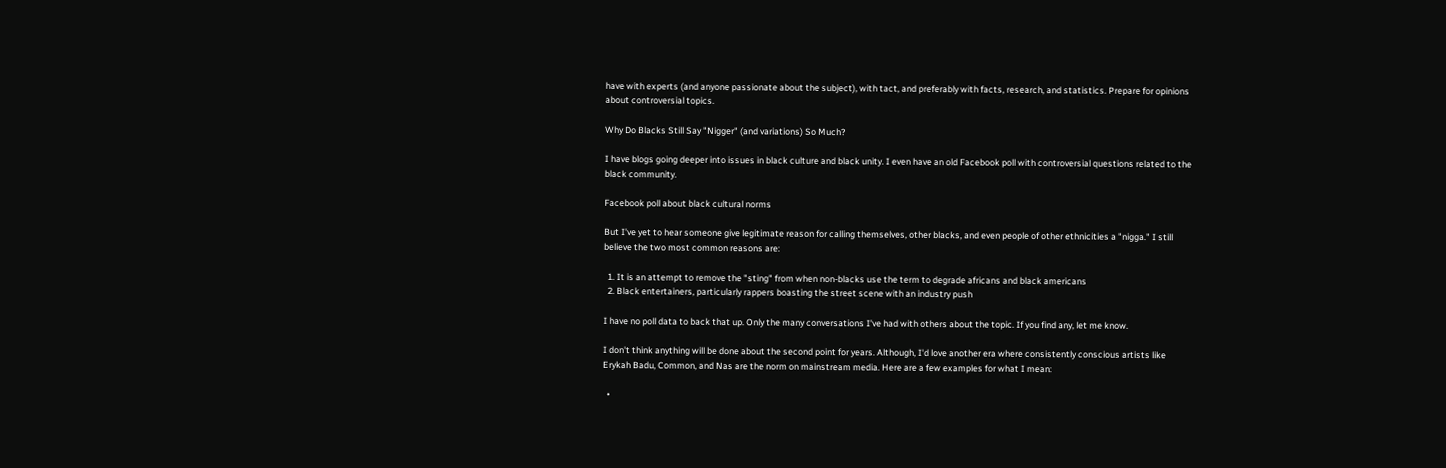have with experts (and anyone passionate about the subject), with tact, and preferably with facts, research, and statistics. Prepare for opinions about controversial topics.

Why Do Blacks Still Say "Nigger" (and variations) So Much?

I have blogs going deeper into issues in black culture and black unity. I even have an old Facebook poll with controversial questions related to the black community.

Facebook poll about black cultural norms

But I've yet to hear someone give legitimate reason for calling themselves, other blacks, and even people of other ethnicities a "nigga." I still believe the two most common reasons are:

  1. It is an attempt to remove the "sting" from when non-blacks use the term to degrade africans and black americans
  2. Black entertainers, particularly rappers boasting the street scene with an industry push

I have no poll data to back that up. Only the many conversations I've had with others about the topic. If you find any, let me know.

I don't think anything will be done about the second point for years. Although, I'd love another era where consistently conscious artists like Erykah Badu, Common, and Nas are the norm on mainstream media. Here are a few examples for what I mean:

  •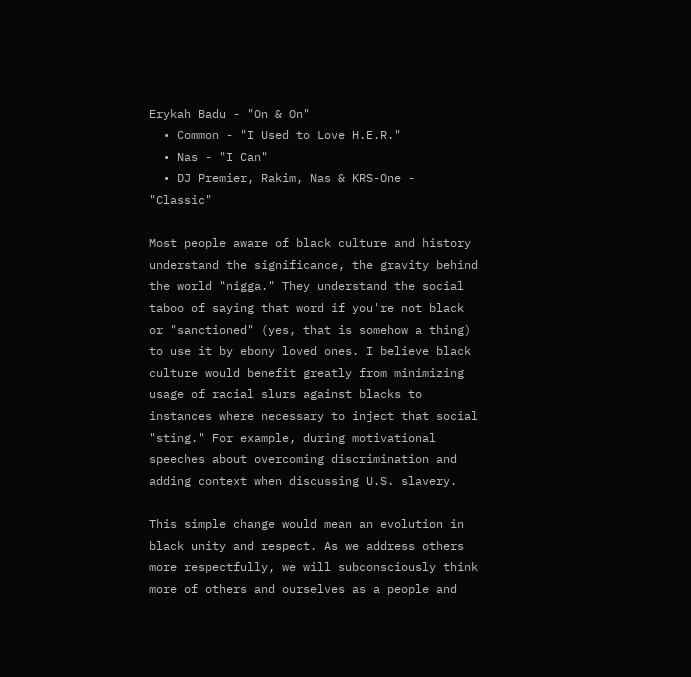Erykah Badu - "On & On"
  • Common - "I Used to Love H.E.R."
  • Nas - "I Can"
  • DJ Premier, Rakim, Nas & KRS-One - "Classic"

Most people aware of black culture and history understand the significance, the gravity behind the world "nigga." They understand the social taboo of saying that word if you're not black or "sanctioned" (yes, that is somehow a thing) to use it by ebony loved ones. I believe black culture would benefit greatly from minimizing usage of racial slurs against blacks to instances where necessary to inject that social "sting." For example, during motivational speeches about overcoming discrimination and adding context when discussing U.S. slavery.

This simple change would mean an evolution in black unity and respect. As we address others more respectfully, we will subconsciously think more of others and ourselves as a people and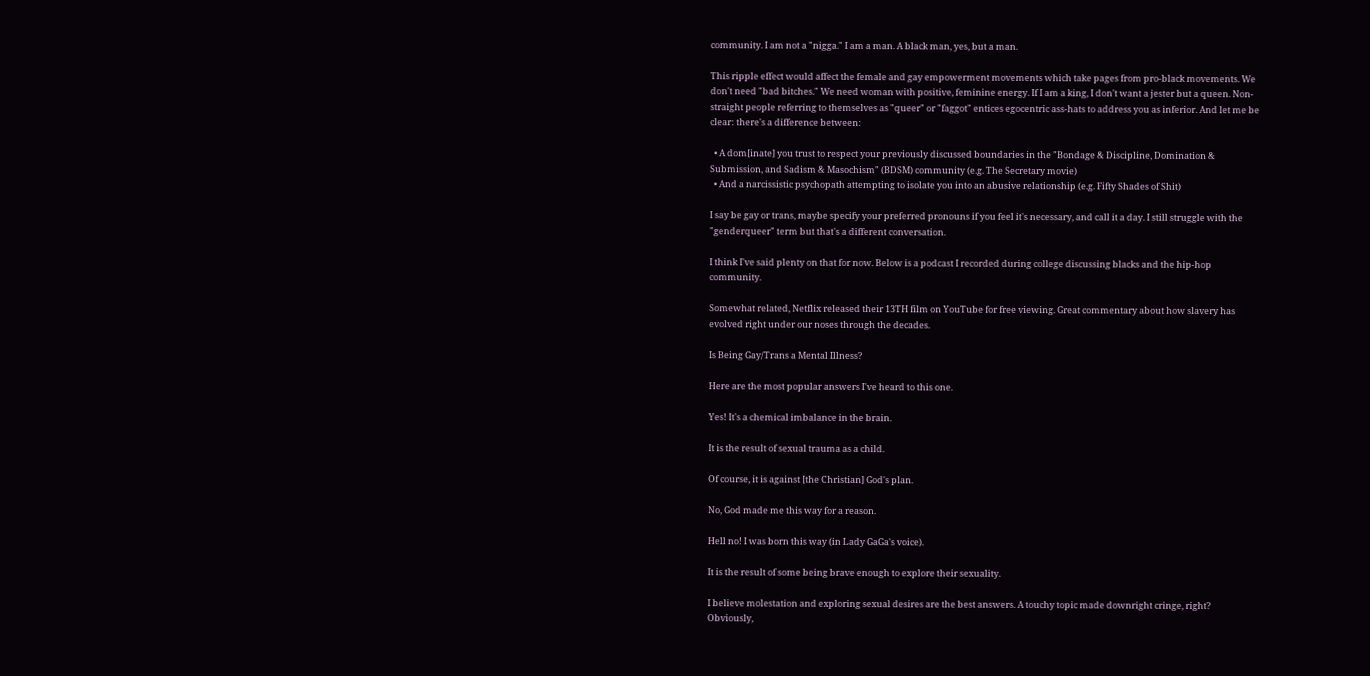community. I am not a "nigga." I am a man. A black man, yes, but a man.

This ripple effect would affect the female and gay empowerment movements which take pages from pro-black movements. We don't need "bad bitches." We need woman with positive, feminine energy. If I am a king, I don't want a jester but a queen. Non-straight people referring to themselves as "queer" or "faggot" entices egocentric ass-hats to address you as inferior. And let me be clear: there's a difference between:

  • A dom[inate] you trust to respect your previously discussed boundaries in the "Bondage & Discipline, Domination & Submission, and Sadism & Masochism" (BDSM) community (e.g. The Secretary movie)
  • And a narcissistic psychopath attempting to isolate you into an abusive relationship (e.g. Fifty Shades of Shit)

I say be gay or trans, maybe specify your preferred pronouns if you feel it's necessary, and call it a day. I still struggle with the "genderqueer" term but that's a different conversation.

I think I've said plenty on that for now. Below is a podcast I recorded during college discussing blacks and the hip-hop community.

Somewhat related, Netflix released their 13TH film on YouTube for free viewing. Great commentary about how slavery has evolved right under our noses through the decades.

Is Being Gay/Trans a Mental Illness?

Here are the most popular answers I've heard to this one.

Yes! It's a chemical imbalance in the brain.

It is the result of sexual trauma as a child.

Of course, it is against [the Christian] God's plan.

No, God made me this way for a reason.

Hell no! I was born this way (in Lady GaGa's voice).

It is the result of some being brave enough to explore their sexuality.

I believe molestation and exploring sexual desires are the best answers. A touchy topic made downright cringe, right? Obviously,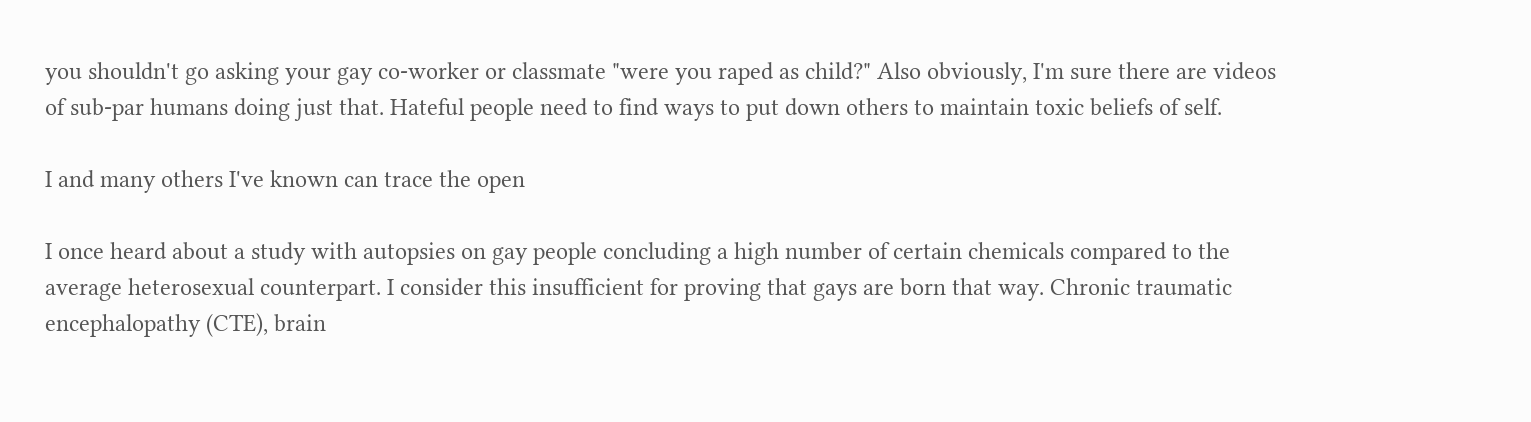you shouldn't go asking your gay co-worker or classmate "were you raped as child?" Also obviously, I'm sure there are videos of sub-par humans doing just that. Hateful people need to find ways to put down others to maintain toxic beliefs of self.

I and many others I've known can trace the open

I once heard about a study with autopsies on gay people concluding a high number of certain chemicals compared to the average heterosexual counterpart. I consider this insufficient for proving that gays are born that way. Chronic traumatic encephalopathy (CTE), brain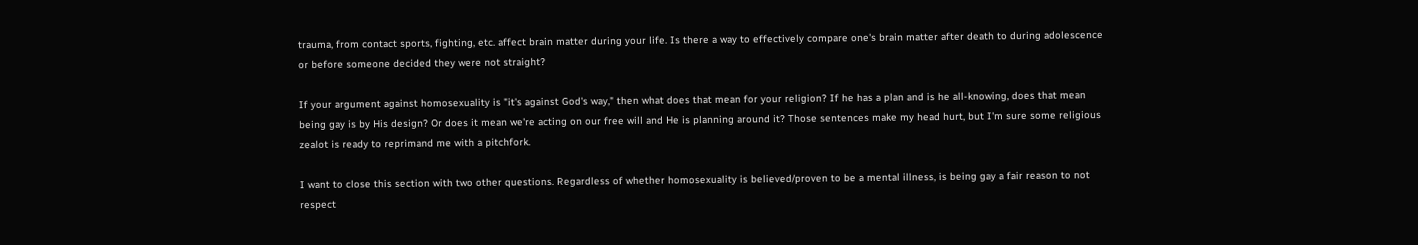trauma, from contact sports, fighting, etc. affect brain matter during your life. Is there a way to effectively compare one's brain matter after death to during adolescence or before someone decided they were not straight?

If your argument against homosexuality is "it's against God's way," then what does that mean for your religion? If he has a plan and is he all-knowing, does that mean being gay is by His design? Or does it mean we're acting on our free will and He is planning around it? Those sentences make my head hurt, but I'm sure some religious zealot is ready to reprimand me with a pitchfork.

I want to close this section with two other questions. Regardless of whether homosexuality is believed/proven to be a mental illness, is being gay a fair reason to not respect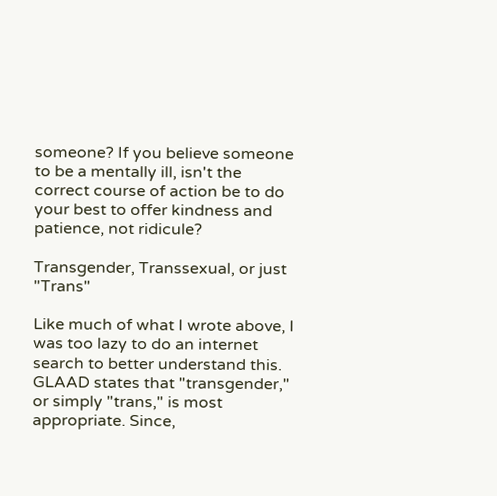someone? If you believe someone to be a mentally ill, isn't the correct course of action be to do your best to offer kindness and patience, not ridicule?

Transgender, Transsexual, or just "Trans"

Like much of what I wrote above, I was too lazy to do an internet search to better understand this. GLAAD states that "transgender," or simply "trans," is most appropriate. Since,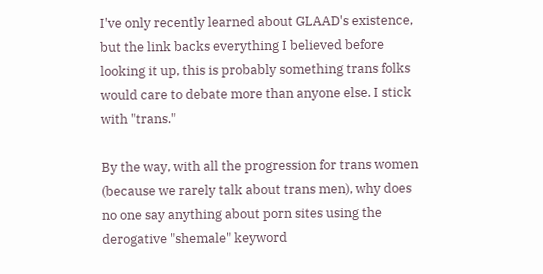I've only recently learned about GLAAD's existence, but the link backs everything I believed before looking it up, this is probably something trans folks would care to debate more than anyone else. I stick with "trans."

By the way, with all the progression for trans women (because we rarely talk about trans men), why does no one say anything about porn sites using the derogative "shemale" keyword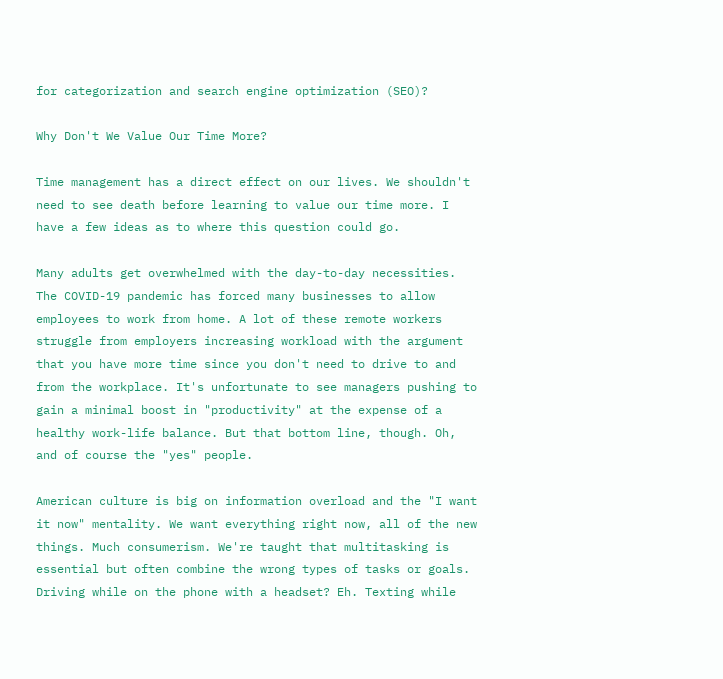for categorization and search engine optimization (SEO)?

Why Don't We Value Our Time More?

Time management has a direct effect on our lives. We shouldn't need to see death before learning to value our time more. I have a few ideas as to where this question could go.

Many adults get overwhelmed with the day-to-day necessities. The COVID-19 pandemic has forced many businesses to allow employees to work from home. A lot of these remote workers struggle from employers increasing workload with the argument that you have more time since you don't need to drive to and from the workplace. It's unfortunate to see managers pushing to gain a minimal boost in "productivity" at the expense of a healthy work-life balance. But that bottom line, though. Oh, and of course the "yes" people.

American culture is big on information overload and the "I want it now" mentality. We want everything right now, all of the new things. Much consumerism. We're taught that multitasking is essential but often combine the wrong types of tasks or goals. Driving while on the phone with a headset? Eh. Texting while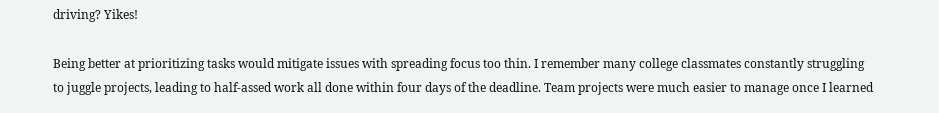driving? Yikes!

Being better at prioritizing tasks would mitigate issues with spreading focus too thin. I remember many college classmates constantly struggling to juggle projects, leading to half-assed work all done within four days of the deadline. Team projects were much easier to manage once I learned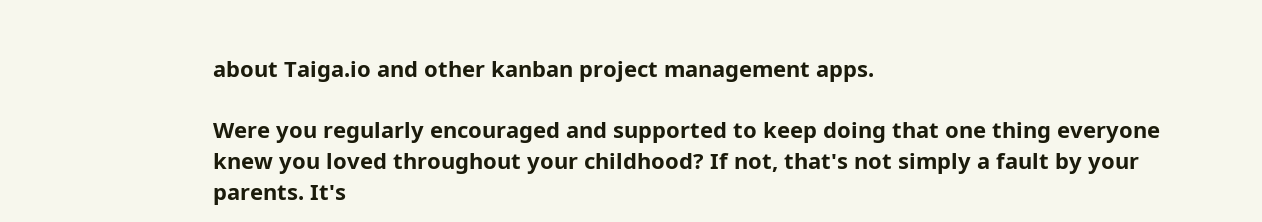about Taiga.io and other kanban project management apps.

Were you regularly encouraged and supported to keep doing that one thing everyone knew you loved throughout your childhood? If not, that's not simply a fault by your parents. It's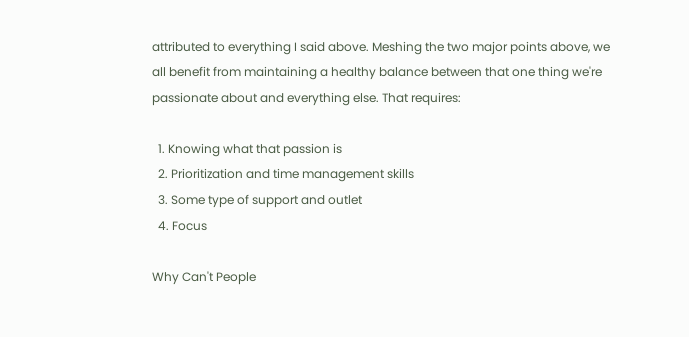attributed to everything I said above. Meshing the two major points above, we all benefit from maintaining a healthy balance between that one thing we're passionate about and everything else. That requires:

  1. Knowing what that passion is
  2. Prioritization and time management skills
  3. Some type of support and outlet
  4. Focus

Why Can't People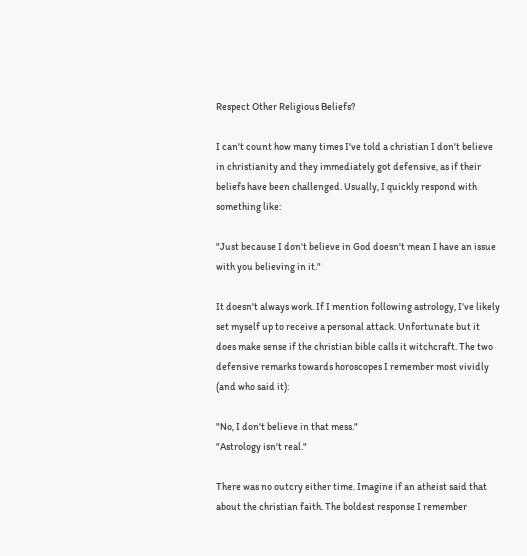Respect Other Religious Beliefs?

I can't count how many times I've told a christian I don't believe in christianity and they immediately got defensive, as if their beliefs have been challenged. Usually, I quickly respond with something like:

"Just because I don't believe in God doesn't mean I have an issue with you believing in it."

It doesn't always work. If I mention following astrology, I've likely set myself up to receive a personal attack. Unfortunate but it does make sense if the christian bible calls it witchcraft. The two defensive remarks towards horoscopes I remember most vividly (and who said it):

"No, I don't believe in that mess."
"Astrology isn't real."

There was no outcry either time. Imagine if an atheist said that about the christian faith. The boldest response I remember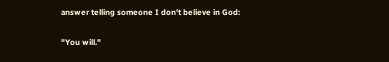answer telling someone I don't believe in God:

"You will."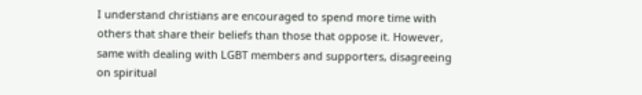I understand christians are encouraged to spend more time with others that share their beliefs than those that oppose it. However, same with dealing with LGBT members and supporters, disagreeing on spiritual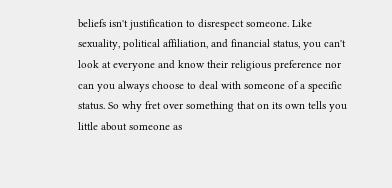beliefs isn't justification to disrespect someone. Like sexuality, political affiliation, and financial status, you can't look at everyone and know their religious preference nor can you always choose to deal with someone of a specific status. So why fret over something that on its own tells you little about someone as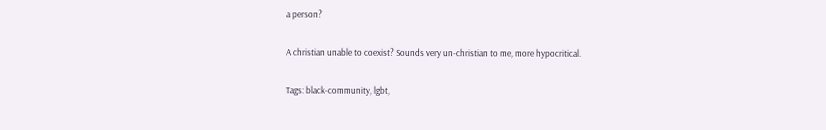a person?

A christian unable to coexist? Sounds very un-christian to me, more hypocritical.

Tags: black-community, lgbt,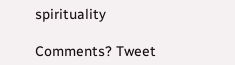spirituality

Comments? Tweet